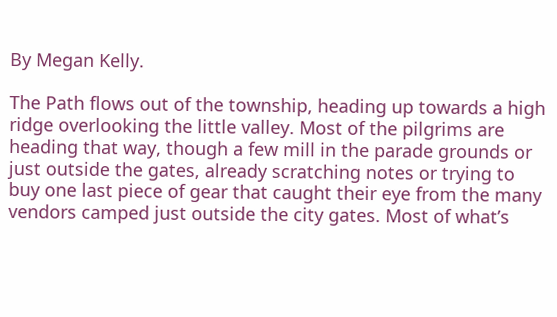By Megan Kelly.

The Path flows out of the township, heading up towards a high ridge overlooking the little valley. Most of the pilgrims are heading that way, though a few mill in the parade grounds or just outside the gates, already scratching notes or trying to buy one last piece of gear that caught their eye from the many vendors camped just outside the city gates. Most of what’s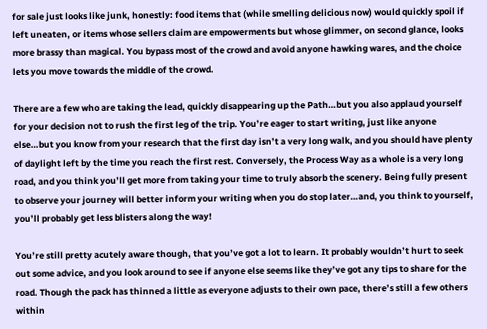for sale just looks like junk, honestly: food items that (while smelling delicious now) would quickly spoil if left uneaten, or items whose sellers claim are empowerments but whose glimmer, on second glance, looks more brassy than magical. You bypass most of the crowd and avoid anyone hawking wares, and the choice lets you move towards the middle of the crowd.

There are a few who are taking the lead, quickly disappearing up the Path…but you also applaud yourself for your decision not to rush the first leg of the trip. You’re eager to start writing, just like anyone else…but you know from your research that the first day isn’t a very long walk, and you should have plenty of daylight left by the time you reach the first rest. Conversely, the Process Way as a whole is a very long road, and you think you’ll get more from taking your time to truly absorb the scenery. Being fully present to observe your journey will better inform your writing when you do stop later…and, you think to yourself, you’ll probably get less blisters along the way!

You’re still pretty acutely aware though, that you’ve got a lot to learn. It probably wouldn’t hurt to seek out some advice, and you look around to see if anyone else seems like they’ve got any tips to share for the road. Though the pack has thinned a little as everyone adjusts to their own pace, there’s still a few others within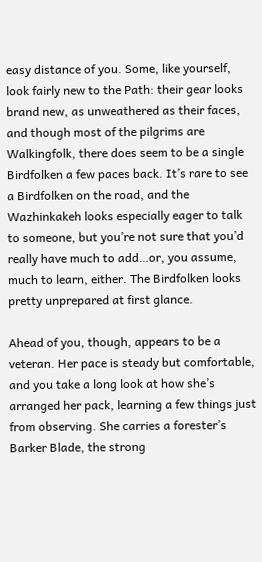easy distance of you. Some, like yourself, look fairly new to the Path: their gear looks brand new, as unweathered as their faces, and though most of the pilgrims are Walkingfolk, there does seem to be a single Birdfolken a few paces back. It’s rare to see a Birdfolken on the road, and the Wazhinkakeh looks especially eager to talk to someone, but you’re not sure that you’d really have much to add…or, you assume, much to learn, either. The Birdfolken looks pretty unprepared at first glance.

Ahead of you, though, appears to be a veteran. Her pace is steady but comfortable, and you take a long look at how she’s arranged her pack, learning a few things just from observing. She carries a forester’s Barker Blade, the strong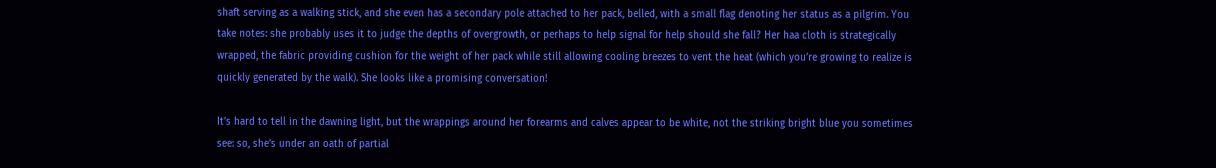shaft serving as a walking stick, and she even has a secondary pole attached to her pack, belled, with a small flag denoting her status as a pilgrim. You take notes: she probably uses it to judge the depths of overgrowth, or perhaps to help signal for help should she fall? Her haa cloth is strategically wrapped, the fabric providing cushion for the weight of her pack while still allowing cooling breezes to vent the heat (which you’re growing to realize is quickly generated by the walk). She looks like a promising conversation!

It’s hard to tell in the dawning light, but the wrappings around her forearms and calves appear to be white, not the striking bright blue you sometimes see: so, she’s under an oath of partial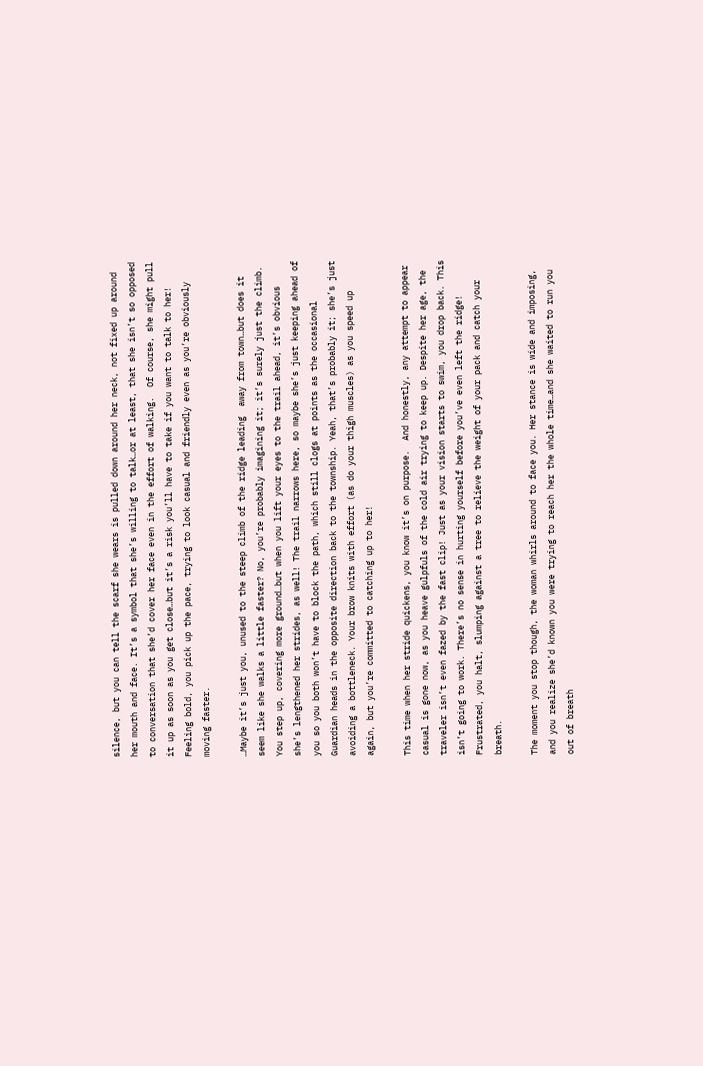silence, but you can tell the scarf she wears is pulled down around her neck, not fixed up around her mouth and face. It’s a symbol that she’s willing to talk…or at least, that she isn’t so opposed to conversation that she’d cover her face even in the effort of walking.  Of course, she might pull it up as soon as you get close…but it’s a risk you’ll have to take if you want to talk to her! Feeling bold, you pick up the pace, trying to look casual and friendly even as you’re obviously moving faster.

…Maybe it’s just you, unused to the steep climb of the ridge leading  away from town…but does it seem like she walks a little faster? No, you’re probably imagining it; it’s surely just the climb. You step up, covering more ground…but when you lift your eyes to the trail ahead, it’s obvious she’s lengthened her strides, as well! The trail narrows here, so maybe she’s just keeping ahead of you so you both won’t have to block the path, which still clogs at points as the occasional Guardian heads in the opposite direction back to the township. Yeah, that’s probably it; she’s just avoiding a bottleneck. Your brow knits with effort (as do your thigh muscles) as you speed up again, but you’re committed to catching up to her!

This time when her stride quickens, you know it’s on purpose.  And honestly, any attempt to appear casual is gone now, as you heave gulpfuls of the cold air trying to keep up. Despite her age, the traveler isn’t even fazed by the fast clip! Just as your vision starts to swim, you drop back. This isn’t going to work. There’s no sense in hurting yourself before you’ve even left the ridge! Frustrated, you halt, slumping against a tree to relieve the weight of your pack and catch your breath.

The moment you stop though, the woman whirls around to face you. Her stance is wide and imposing, and you realize she’d known you were trying to reach her the whole time…and she waited to run you out of breath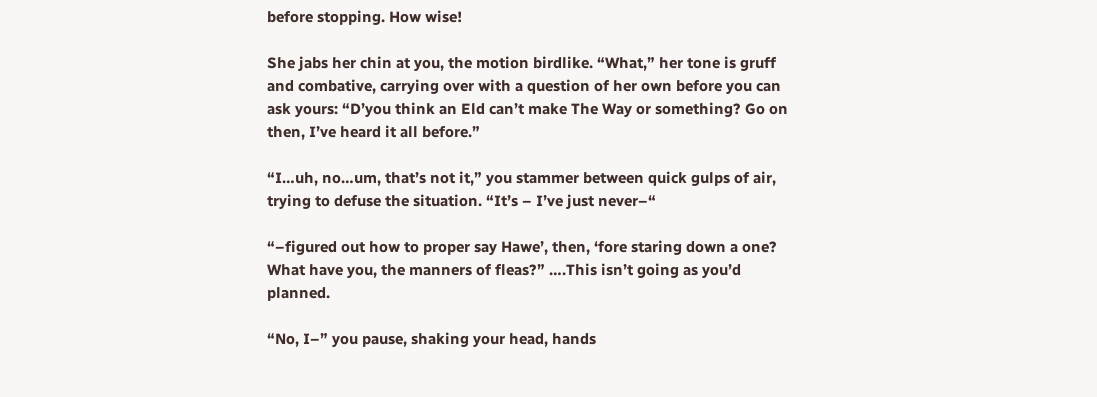before stopping. How wise!

She jabs her chin at you, the motion birdlike. “What,” her tone is gruff and combative, carrying over with a question of her own before you can ask yours: “D’you think an Eld can’t make The Way or something? Go on then, I’ve heard it all before.”

“I…uh, no…um, that’s not it,” you stammer between quick gulps of air, trying to defuse the situation. “It’s – I’ve just never–“

“–figured out how to proper say Hawe’, then, ‘fore staring down a one? What have you, the manners of fleas?” ….This isn’t going as you’d planned.

“No, I–” you pause, shaking your head, hands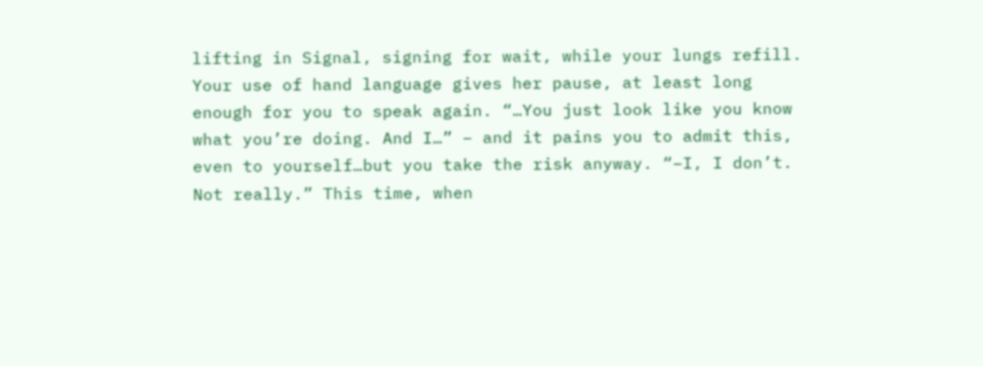lifting in Signal, signing for wait, while your lungs refill. Your use of hand language gives her pause, at least long enough for you to speak again. “…You just look like you know what you’re doing. And I…” – and it pains you to admit this, even to yourself…but you take the risk anyway. “–I, I don’t. Not really.” This time, when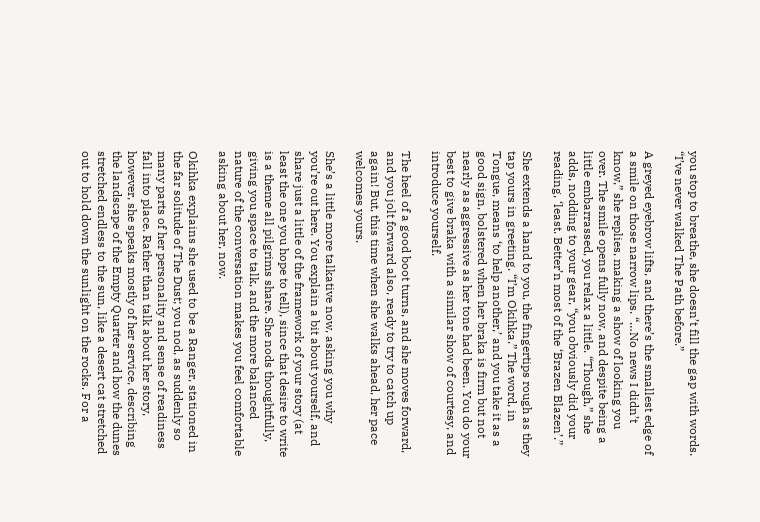you stop to breathe, she doesn’t fill the gap with words. “I’ve never walked The Path before.”

A greyed eyebrow lifts, and there’s the smallest edge of a smile on those narrow lips. “…No news I didn’t know,” she replies, making a show of looking you over. The smile opens fully now, and despite being a little embarrassed, you relax a little. “Though,” she adds, nodding to your gear, “you obviously did your reading, ‘least. Better’n most of the ‘Brazen Blazen’.”

She extends a hand to you, the fingertips rough as they tap yours in greeting. “I’m Okihka.” The word, in Tongue, means ‘to help another,’ and you take it as a good sign, bolstered when her braka is firm but not nearly as aggressive as her tone had been. You do your best to give braka with a similar show of courtesy, and introduce yourself.

The heel of a good boot turns, and she moves forward, and you jolt forward also, ready to try to catch up again! But, this time when she walks ahead, her pace welcomes yours.

She’s a little more talkative now, asking you why you’re out here. You explain a bit about yourself, and share just a little of the framework of your story (at least the one you hope to tell), since that desire to write is a theme all pilgrims share. She nods thoughtfully, giving you space to talk, and the more balanced nature of the conversation makes you feel comfortable asking about her, now.

Okihka explains she used to be a Ranger, stationed in the far solitude of The Dust; you nod, as suddenly so many parts of her personality and sense of readiness fall into place. Rather than talk about her story, however, she speaks mostly of her service, describing the landscape of the Empty Quarter and how the dunes stretched endless to the sun, like a desert cat stretched out to hold down the sunlight on the rocks. For a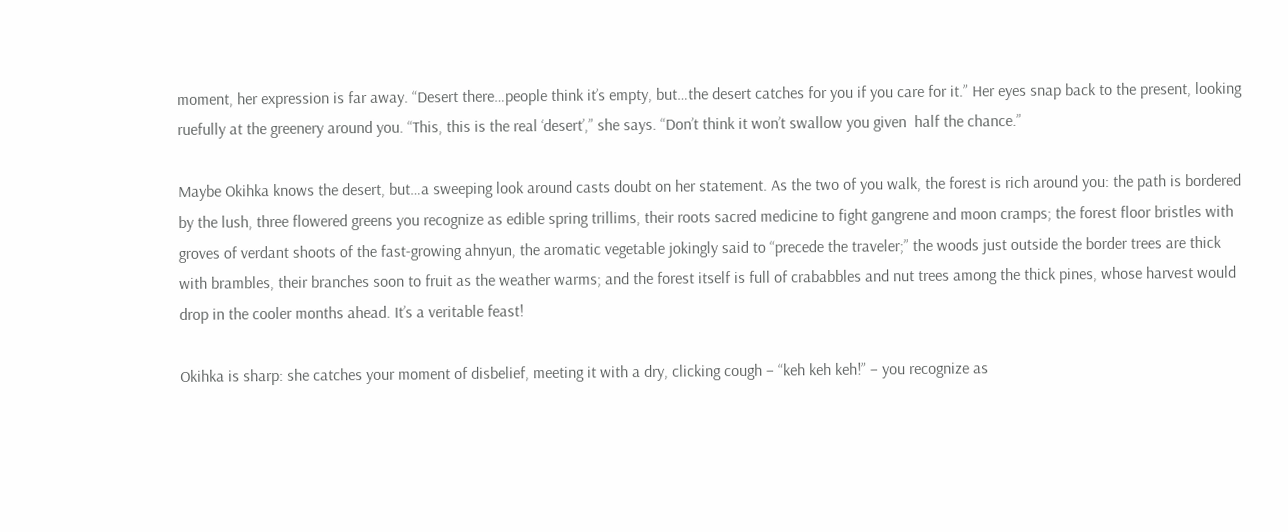moment, her expression is far away. “Desert there…people think it’s empty, but…the desert catches for you if you care for it.” Her eyes snap back to the present, looking ruefully at the greenery around you. “This, this is the real ‘desert’,” she says. “Don’t think it won’t swallow you given  half the chance.”

Maybe Okihka knows the desert, but…a sweeping look around casts doubt on her statement. As the two of you walk, the forest is rich around you: the path is bordered by the lush, three flowered greens you recognize as edible spring trillims, their roots sacred medicine to fight gangrene and moon cramps; the forest floor bristles with groves of verdant shoots of the fast-growing ahnyun, the aromatic vegetable jokingly said to “precede the traveler;” the woods just outside the border trees are thick with brambles, their branches soon to fruit as the weather warms; and the forest itself is full of crababbles and nut trees among the thick pines, whose harvest would drop in the cooler months ahead. It’s a veritable feast!

Okihka is sharp: she catches your moment of disbelief, meeting it with a dry, clicking cough – “keh keh keh!” – you recognize as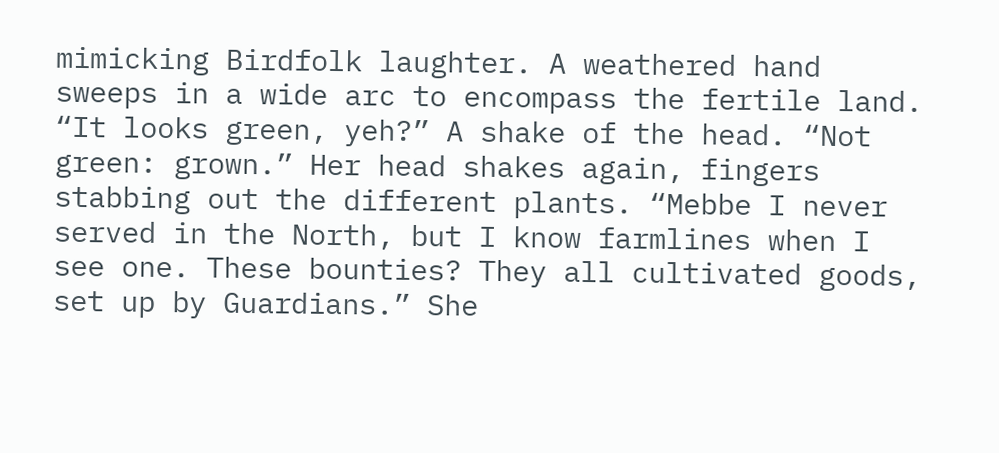mimicking Birdfolk laughter. A weathered hand sweeps in a wide arc to encompass the fertile land. “It looks green, yeh?” A shake of the head. “Not green: grown.” Her head shakes again, fingers stabbing out the different plants. “Mebbe I never served in the North, but I know farmlines when I see one. These bounties? They all cultivated goods, set up by Guardians.” She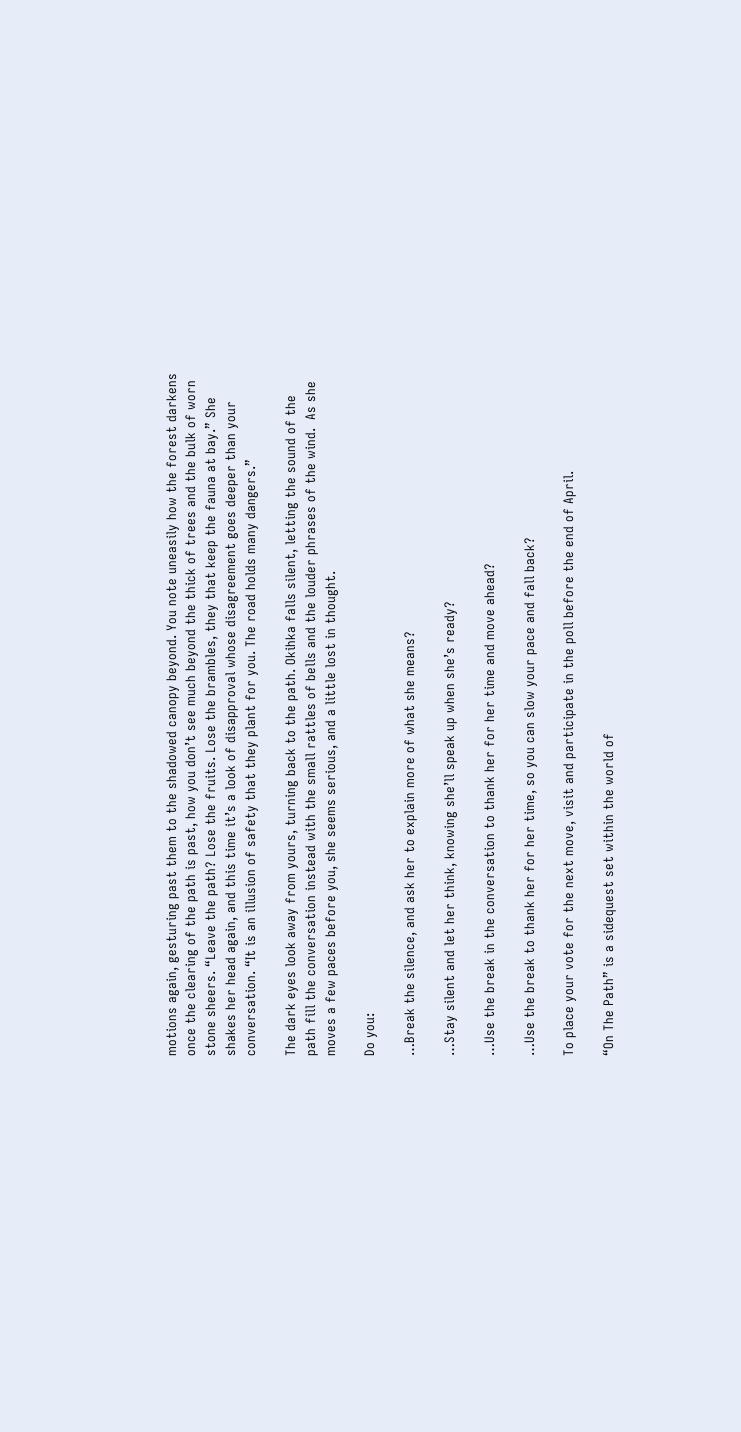motions again, gesturing past them to the shadowed canopy beyond. You note uneasily how the forest darkens once the clearing of the path is past, how you don’t see much beyond the thick of trees and the bulk of worn stone sheers. “Leave the path? Lose the fruits. Lose the brambles, they that keep the fauna at bay.” She shakes her head again, and this time it’s a look of disapproval whose disagreement goes deeper than your conversation. “It is an illusion of safety that they plant for you. The road holds many dangers.”

The dark eyes look away from yours, turning back to the path. Okihka falls silent, letting the sound of the path fill the conversation instead with the small rattles of bells and the louder phrases of the wind.  As she moves a few paces before you, she seems serious, and a little lost in thought.

Do you:

…Break the silence, and ask her to explain more of what she means?

…Stay silent and let her think, knowing she’ll speak up when she’s ready?

…Use the break in the conversation to thank her for her time and move ahead?

…Use the break to thank her for her time, so you can slow your pace and fall back?

To place your vote for the next move, visit and participate in the poll before the end of April.

“On The Path” is a sidequest set within the world of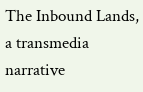The Inbound Lands, a transmedia narrative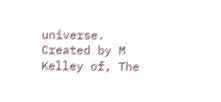universe. Created by M Kelley of, The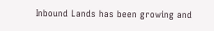Inbound Lands has been growing and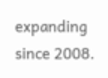expanding since 2008.